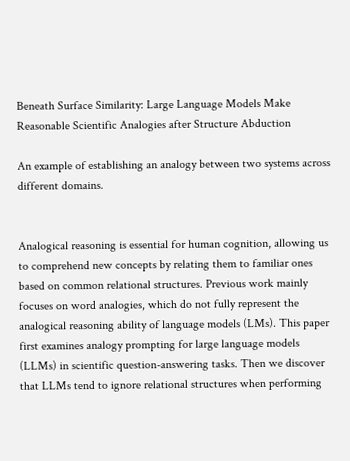Beneath Surface Similarity: Large Language Models Make Reasonable Scientific Analogies after Structure Abduction

An example of establishing an analogy between two systems across different domains.


Analogical reasoning is essential for human cognition, allowing us to comprehend new concepts by relating them to familiar ones based on common relational structures. Previous work mainly focuses on word analogies, which do not fully represent the analogical reasoning ability of language models (LMs). This paper first examines analogy prompting for large language models (LLMs) in scientific question-answering tasks. Then we discover that LLMs tend to ignore relational structures when performing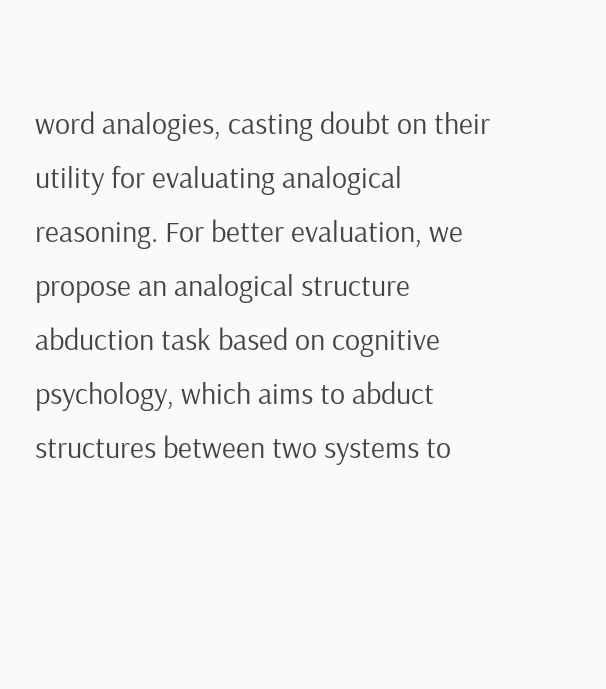word analogies, casting doubt on their utility for evaluating analogical reasoning. For better evaluation, we propose an analogical structure abduction task based on cognitive psychology, which aims to abduct structures between two systems to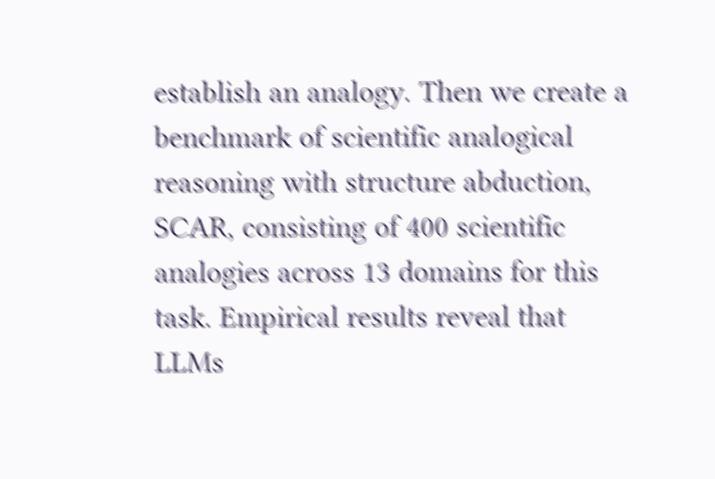establish an analogy. Then we create a benchmark of scientific analogical reasoning with structure abduction, SCAR, consisting of 400 scientific analogies across 13 domains for this task. Empirical results reveal that LLMs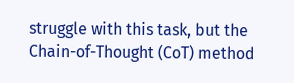struggle with this task, but the Chain-of-Thought (CoT) method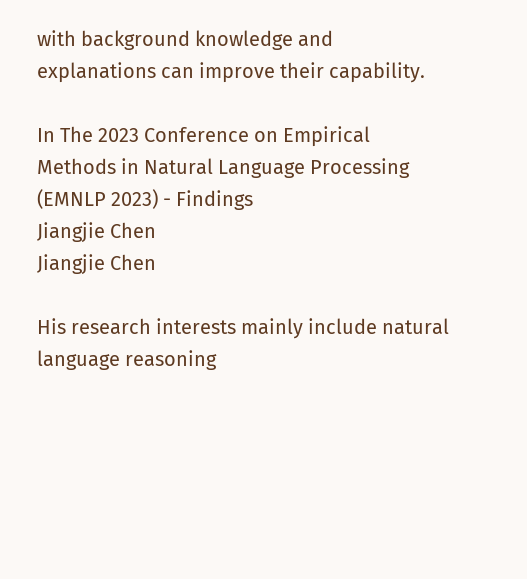with background knowledge and explanations can improve their capability.

In The 2023 Conference on Empirical Methods in Natural Language Processing (EMNLP 2023) - Findings
Jiangjie Chen
Jiangjie Chen

His research interests mainly include natural language reasoning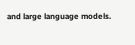and large language models.